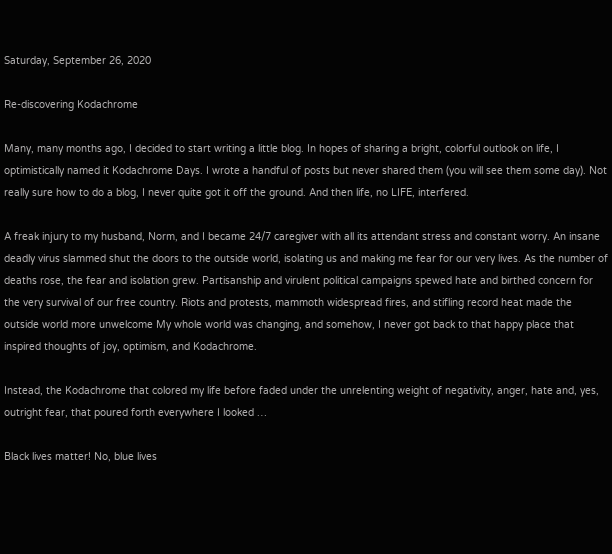Saturday, September 26, 2020

Re-discovering Kodachrome

Many, many months ago, I decided to start writing a little blog. In hopes of sharing a bright, colorful outlook on life, I optimistically named it Kodachrome Days. I wrote a handful of posts but never shared them (you will see them some day). Not really sure how to do a blog, I never quite got it off the ground. And then life, no LIFE, interfered.

A freak injury to my husband, Norm, and I became 24/7 caregiver with all its attendant stress and constant worry. An insane deadly virus slammed shut the doors to the outside world, isolating us and making me fear for our very lives. As the number of deaths rose, the fear and isolation grew. Partisanship and virulent political campaigns spewed hate and birthed concern for the very survival of our free country. Riots and protests, mammoth widespread fires, and stifling record heat made the outside world more unwelcome My whole world was changing, and somehow, I never got back to that happy place that inspired thoughts of joy, optimism, and Kodachrome.

Instead, the Kodachrome that colored my life before faded under the unrelenting weight of negativity, anger, hate and, yes, outright fear, that poured forth everywhere I looked …

Black lives matter! No, blue lives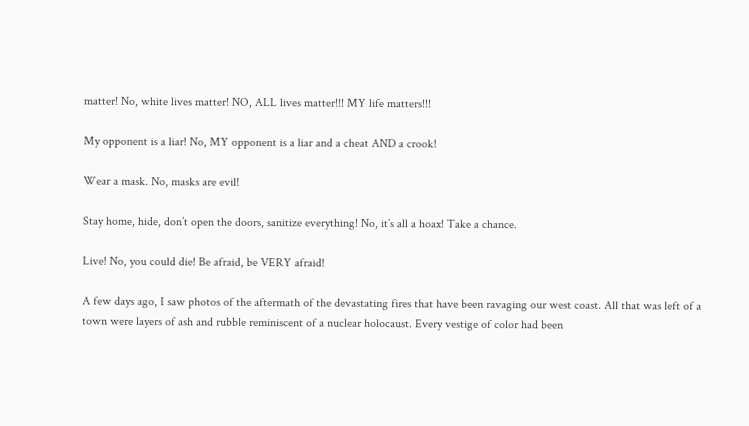matter! No, white lives matter! NO, ALL lives matter!!! MY life matters!!!

My opponent is a liar! No, MY opponent is a liar and a cheat AND a crook!

Wear a mask. No, masks are evil!

Stay home, hide, don’t open the doors, sanitize everything! No, it’s all a hoax! Take a chance.

Live! No, you could die! Be afraid, be VERY afraid!

A few days ago, I saw photos of the aftermath of the devastating fires that have been ravaging our west coast. All that was left of a town were layers of ash and rubble reminiscent of a nuclear holocaust. Every vestige of color had been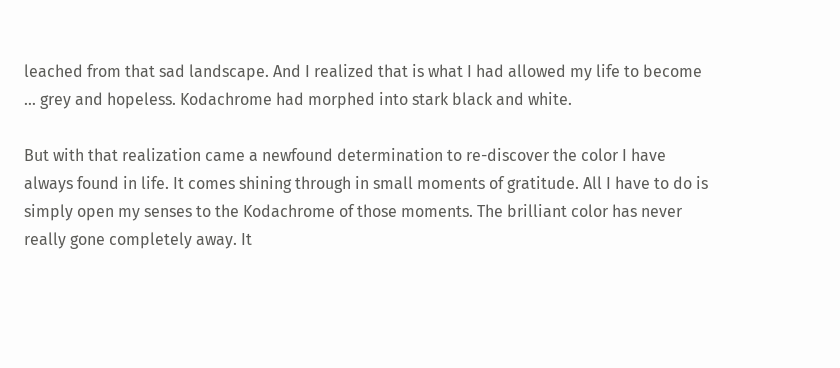leached from that sad landscape. And I realized that is what I had allowed my life to become … grey and hopeless. Kodachrome had morphed into stark black and white.

But with that realization came a newfound determination to re-discover the color I have always found in life. It comes shining through in small moments of gratitude. All I have to do is simply open my senses to the Kodachrome of those moments. The brilliant color has never really gone completely away. It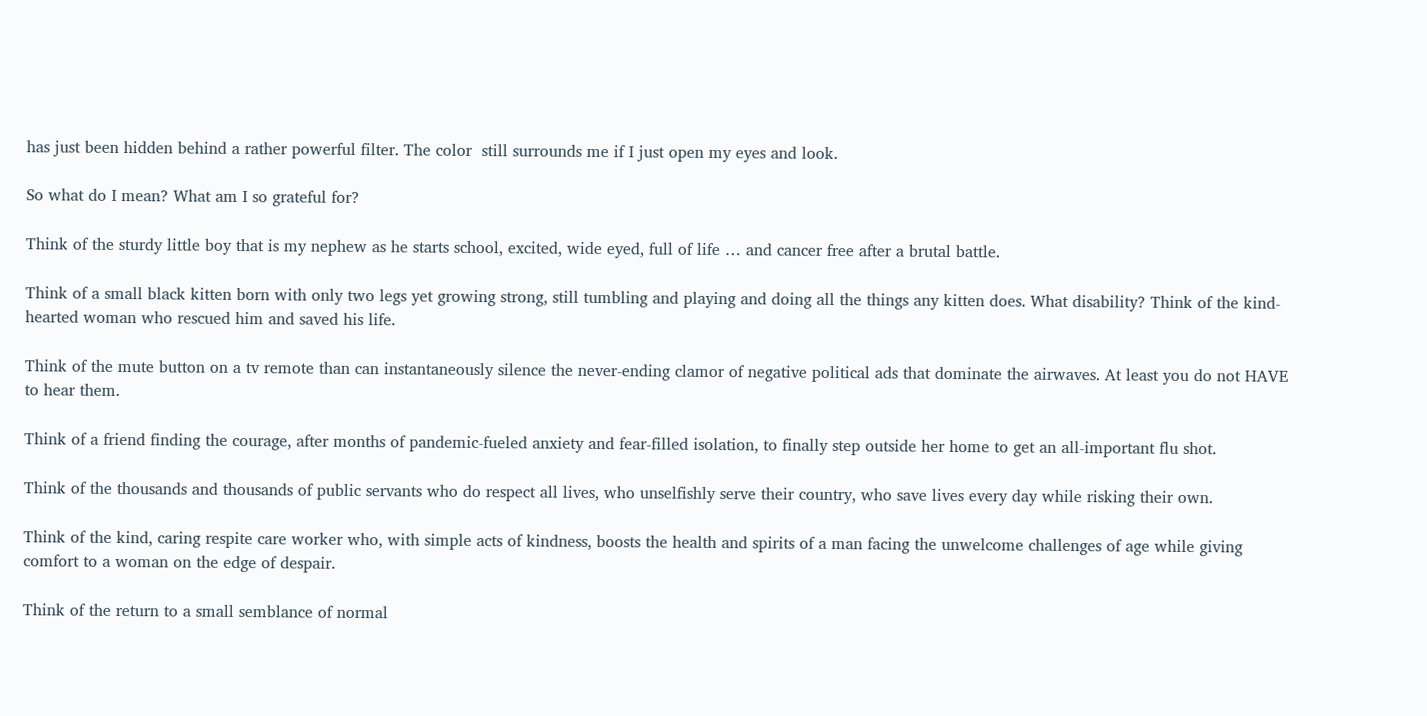has just been hidden behind a rather powerful filter. The color  still surrounds me if I just open my eyes and look.

So what do I mean? What am I so grateful for?

Think of the sturdy little boy that is my nephew as he starts school, excited, wide eyed, full of life … and cancer free after a brutal battle.

Think of a small black kitten born with only two legs yet growing strong, still tumbling and playing and doing all the things any kitten does. What disability? Think of the kind-hearted woman who rescued him and saved his life.

Think of the mute button on a tv remote than can instantaneously silence the never-ending clamor of negative political ads that dominate the airwaves. At least you do not HAVE to hear them.

Think of a friend finding the courage, after months of pandemic-fueled anxiety and fear-filled isolation, to finally step outside her home to get an all-important flu shot.

Think of the thousands and thousands of public servants who do respect all lives, who unselfishly serve their country, who save lives every day while risking their own.

Think of the kind, caring respite care worker who, with simple acts of kindness, boosts the health and spirits of a man facing the unwelcome challenges of age while giving comfort to a woman on the edge of despair.

Think of the return to a small semblance of normal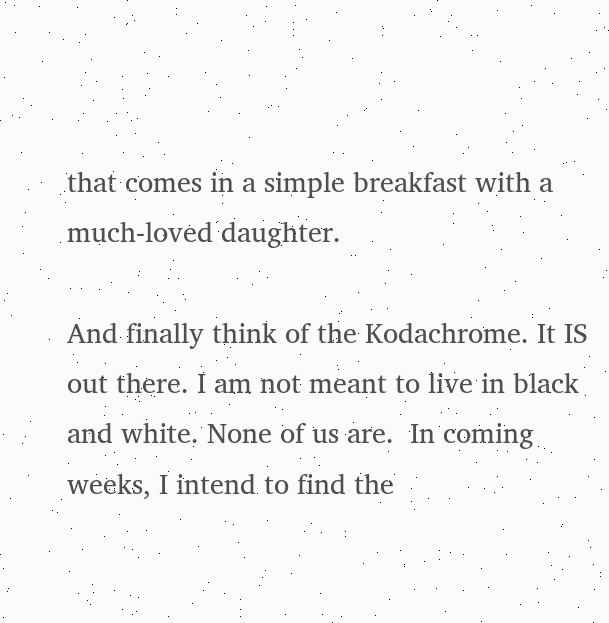that comes in a simple breakfast with a much-loved daughter.

And finally think of the Kodachrome. It IS out there. I am not meant to live in black and white. None of us are.  In coming weeks, I intend to find the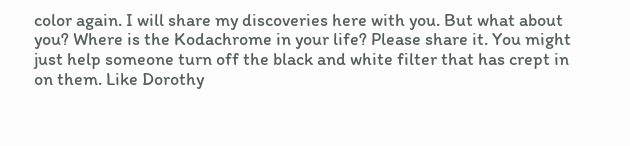color again. I will share my discoveries here with you. But what about you? Where is the Kodachrome in your life? Please share it. You might just help someone turn off the black and white filter that has crept in on them. Like Dorothy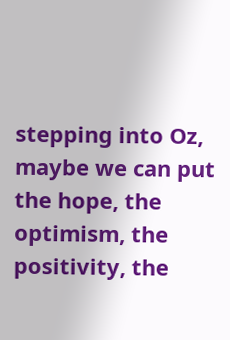stepping into Oz, maybe we can put the hope, the optimism, the positivity, the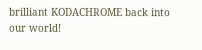brilliant KODACHROME back into our world!